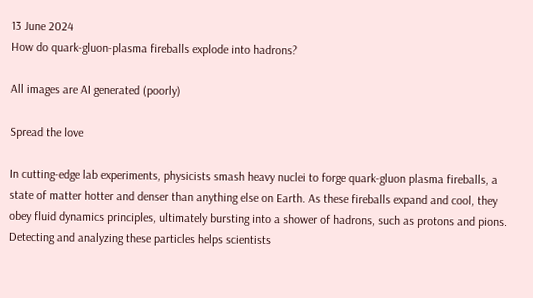13 June 2024
How do quark-gluon-plasma fireballs explode into hadrons?

All images are AI generated (poorly)

Spread the love

In cutting-edge lab experiments, physicists smash heavy nuclei to forge quark-gluon plasma fireballs, a state of matter hotter and denser than anything else on Earth. As these fireballs expand and cool, they obey fluid dynamics principles, ultimately bursting into a shower of hadrons, such as protons and pions. Detecting and analyzing these particles helps scientists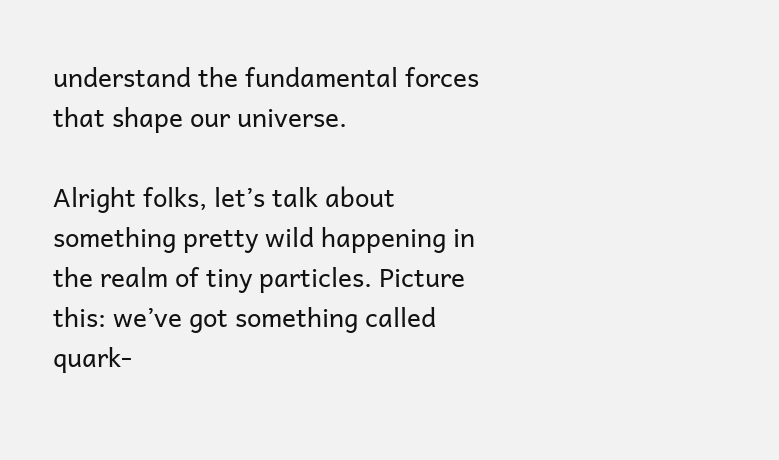understand the fundamental forces that shape our universe.

Alright folks, let’s talk about something pretty wild happening in the realm of tiny particles. Picture this: we’ve got something called quark-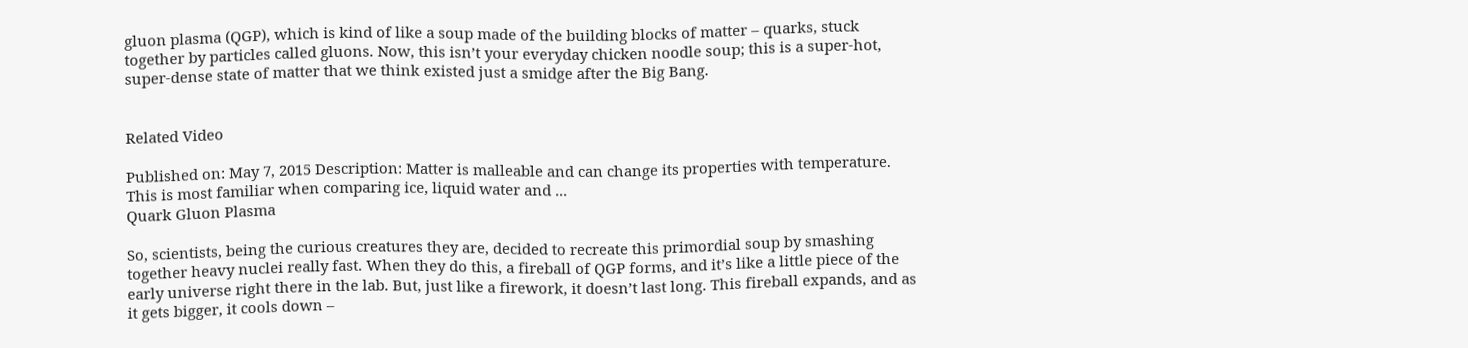gluon plasma (QGP), which is kind of like a soup made of the building blocks of matter – quarks, stuck together by particles called gluons. Now, this isn’t your everyday chicken noodle soup; this is a super-hot, super-dense state of matter that we think existed just a smidge after the Big Bang.


Related Video

Published on: May 7, 2015 Description: Matter is malleable and can change its properties with temperature. This is most familiar when comparing ice, liquid water and ...
Quark Gluon Plasma

So, scientists, being the curious creatures they are, decided to recreate this primordial soup by smashing together heavy nuclei really fast. When they do this, a fireball of QGP forms, and it’s like a little piece of the early universe right there in the lab. But, just like a firework, it doesn’t last long. This fireball expands, and as it gets bigger, it cools down –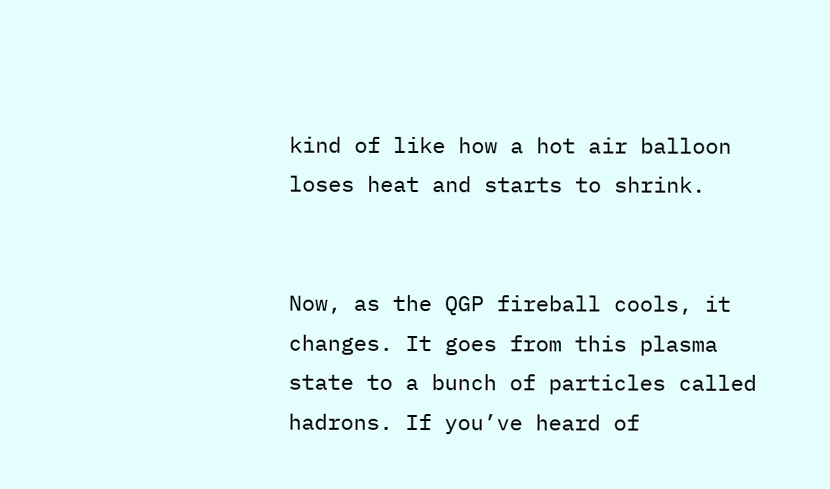kind of like how a hot air balloon loses heat and starts to shrink.


Now, as the QGP fireball cools, it changes. It goes from this plasma state to a bunch of particles called hadrons. If you’ve heard of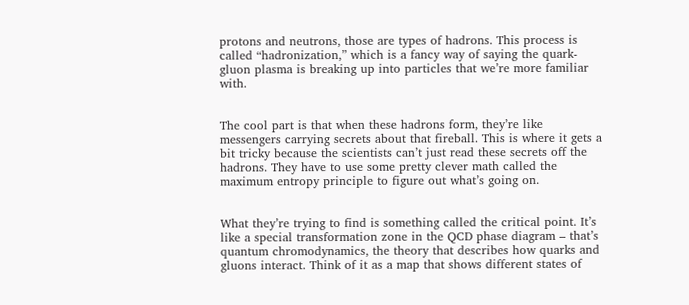protons and neutrons, those are types of hadrons. This process is called “hadronization,” which is a fancy way of saying the quark-gluon plasma is breaking up into particles that we’re more familiar with.


The cool part is that when these hadrons form, they’re like messengers carrying secrets about that fireball. This is where it gets a bit tricky because the scientists can’t just read these secrets off the hadrons. They have to use some pretty clever math called the maximum entropy principle to figure out what’s going on.


What they’re trying to find is something called the critical point. It’s like a special transformation zone in the QCD phase diagram – that’s quantum chromodynamics, the theory that describes how quarks and gluons interact. Think of it as a map that shows different states of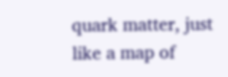quark matter, just like a map of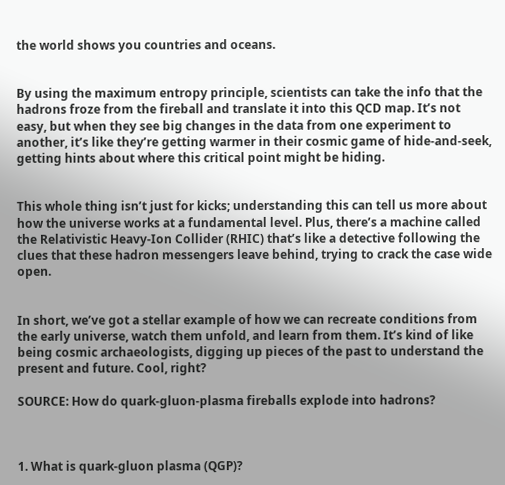the world shows you countries and oceans.


By using the maximum entropy principle, scientists can take the info that the hadrons froze from the fireball and translate it into this QCD map. It’s not easy, but when they see big changes in the data from one experiment to another, it’s like they’re getting warmer in their cosmic game of hide-and-seek, getting hints about where this critical point might be hiding.


This whole thing isn’t just for kicks; understanding this can tell us more about how the universe works at a fundamental level. Plus, there’s a machine called the Relativistic Heavy-Ion Collider (RHIC) that’s like a detective following the clues that these hadron messengers leave behind, trying to crack the case wide open.


In short, we’ve got a stellar example of how we can recreate conditions from the early universe, watch them unfold, and learn from them. It’s kind of like being cosmic archaeologists, digging up pieces of the past to understand the present and future. Cool, right?

SOURCE: How do quark-gluon-plasma fireballs explode into hadrons?



1. What is quark-gluon plasma (QGP)?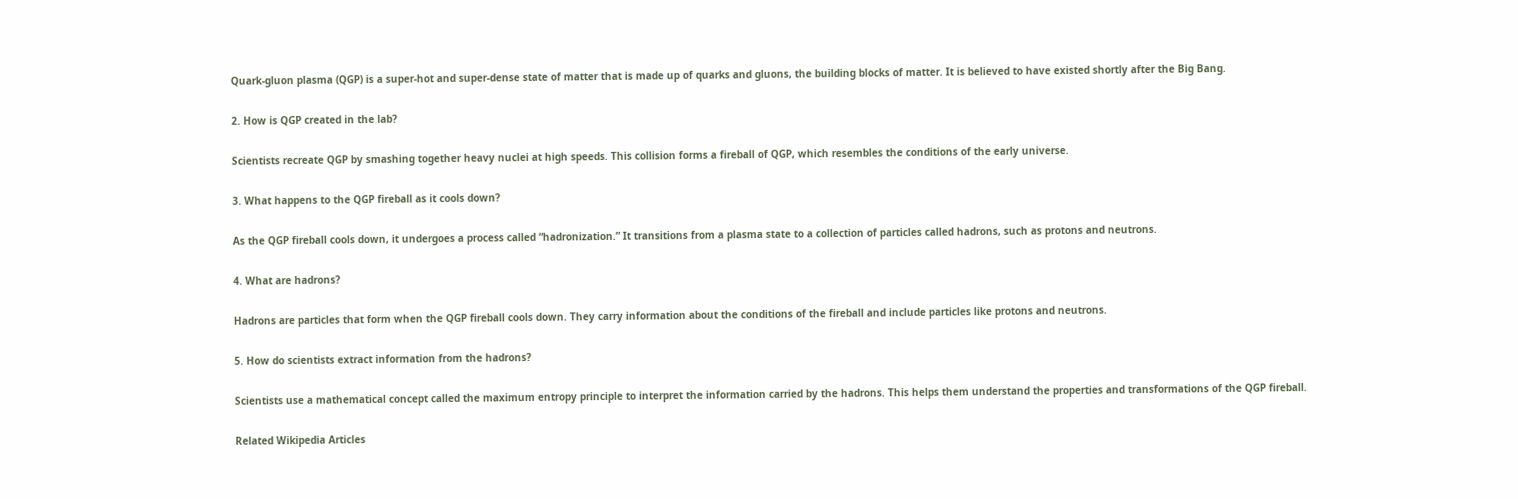Quark-gluon plasma (QGP) is a super-hot and super-dense state of matter that is made up of quarks and gluons, the building blocks of matter. It is believed to have existed shortly after the Big Bang.

2. How is QGP created in the lab?

Scientists recreate QGP by smashing together heavy nuclei at high speeds. This collision forms a fireball of QGP, which resembles the conditions of the early universe.

3. What happens to the QGP fireball as it cools down?

As the QGP fireball cools down, it undergoes a process called “hadronization.” It transitions from a plasma state to a collection of particles called hadrons, such as protons and neutrons.

4. What are hadrons?

Hadrons are particles that form when the QGP fireball cools down. They carry information about the conditions of the fireball and include particles like protons and neutrons.

5. How do scientists extract information from the hadrons?

Scientists use a mathematical concept called the maximum entropy principle to interpret the information carried by the hadrons. This helps them understand the properties and transformations of the QGP fireball.

Related Wikipedia Articles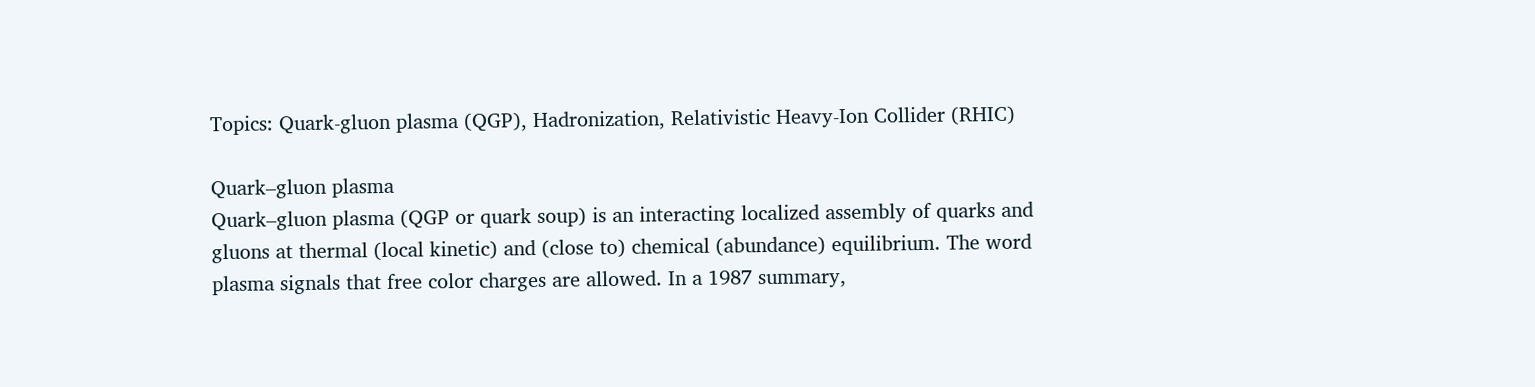Topics: Quark-gluon plasma (QGP), Hadronization, Relativistic Heavy-Ion Collider (RHIC)

Quark–gluon plasma
Quark–gluon plasma (QGP or quark soup) is an interacting localized assembly of quarks and gluons at thermal (local kinetic) and (close to) chemical (abundance) equilibrium. The word plasma signals that free color charges are allowed. In a 1987 summary,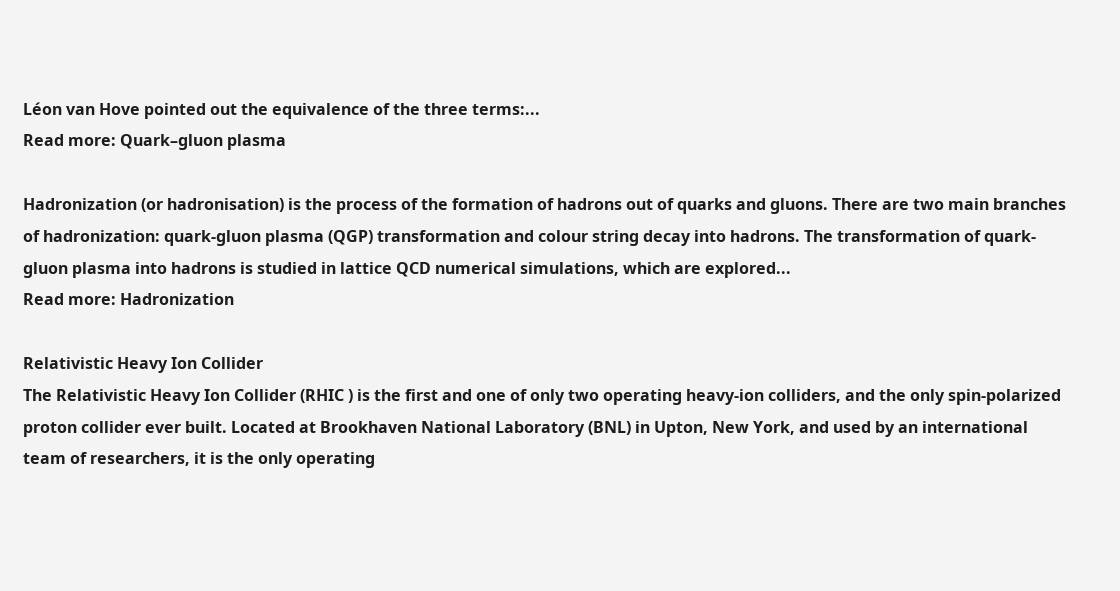Léon van Hove pointed out the equivalence of the three terms:...
Read more: Quark–gluon plasma

Hadronization (or hadronisation) is the process of the formation of hadrons out of quarks and gluons. There are two main branches of hadronization: quark-gluon plasma (QGP) transformation and colour string decay into hadrons. The transformation of quark-gluon plasma into hadrons is studied in lattice QCD numerical simulations, which are explored...
Read more: Hadronization

Relativistic Heavy Ion Collider
The Relativistic Heavy Ion Collider (RHIC ) is the first and one of only two operating heavy-ion colliders, and the only spin-polarized proton collider ever built. Located at Brookhaven National Laboratory (BNL) in Upton, New York, and used by an international team of researchers, it is the only operating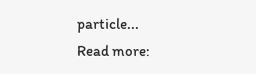particle...
Read more: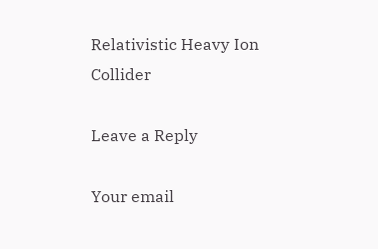Relativistic Heavy Ion Collider

Leave a Reply

Your email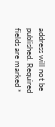address will not be published. Required fields are marked *